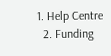1. Help Centre
  2. Funding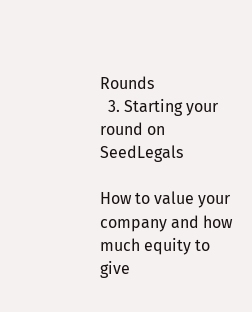Rounds
  3. Starting your round on SeedLegals

How to value your company and how much equity to give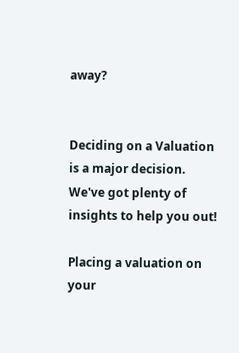away?


Deciding on a Valuation is a major decision. We've got plenty of insights to help you out!

Placing a valuation on your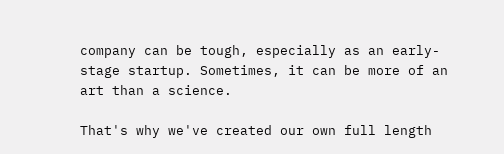company can be tough, especially as an early-stage startup. Sometimes, it can be more of an art than a science.

That's why we've created our own full length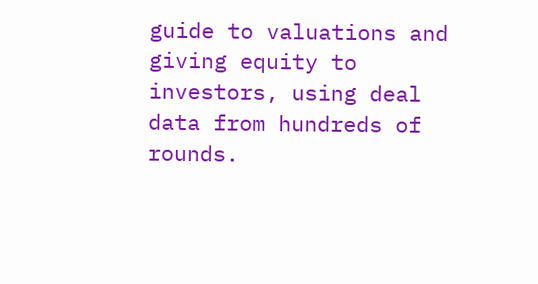guide to valuations and giving equity to investors, using deal data from hundreds of rounds.